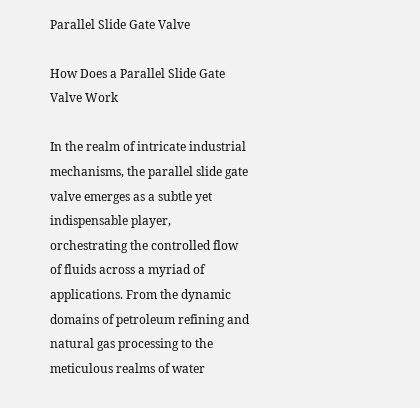Parallel Slide Gate Valve

How Does a Parallel Slide Gate Valve Work

In the realm of intricate industrial mechanisms, the parallel slide gate valve emerges as a subtle yet indispensable player, orchestrating the controlled flow of fluids across a myriad of applications. From the dynamic domains of petroleum refining and natural gas processing to the meticulous realms of water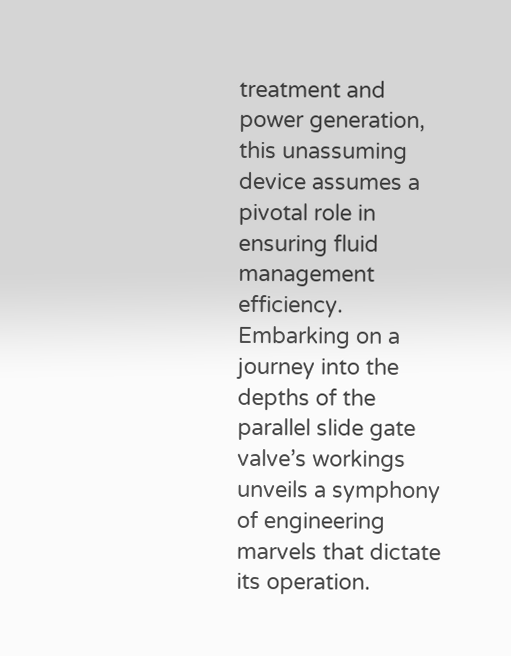treatment and power generation, this unassuming device assumes a pivotal role in ensuring fluid management efficiency. Embarking on a journey into the depths of the parallel slide gate valve’s workings unveils a symphony of engineering marvels that dictate its operation.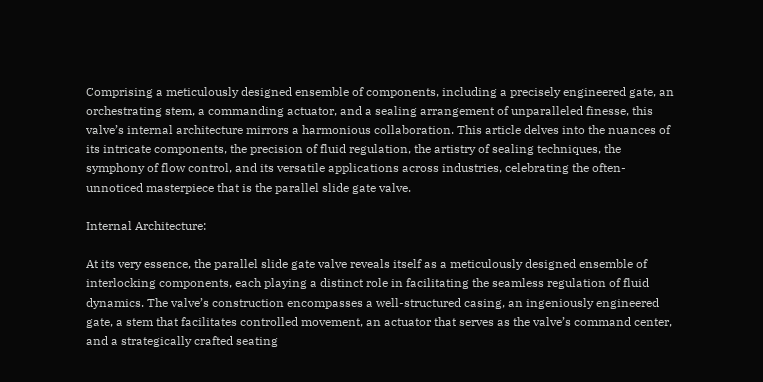Comprising a meticulously designed ensemble of components, including a precisely engineered gate, an orchestrating stem, a commanding actuator, and a sealing arrangement of unparalleled finesse, this valve’s internal architecture mirrors a harmonious collaboration. This article delves into the nuances of its intricate components, the precision of fluid regulation, the artistry of sealing techniques, the symphony of flow control, and its versatile applications across industries, celebrating the often-unnoticed masterpiece that is the parallel slide gate valve.

Internal Architecture:

At its very essence, the parallel slide gate valve reveals itself as a meticulously designed ensemble of interlocking components, each playing a distinct role in facilitating the seamless regulation of fluid dynamics. The valve’s construction encompasses a well-structured casing, an ingeniously engineered gate, a stem that facilitates controlled movement, an actuator that serves as the valve’s command center, and a strategically crafted seating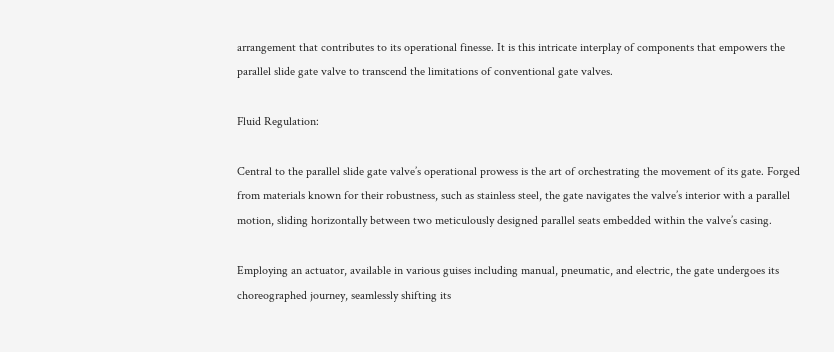arrangement that contributes to its operational finesse. It is this intricate interplay of components that empowers the parallel slide gate valve to transcend the limitations of conventional gate valves.

Fluid Regulation:

Central to the parallel slide gate valve’s operational prowess is the art of orchestrating the movement of its gate. Forged from materials known for their robustness, such as stainless steel, the gate navigates the valve’s interior with a parallel motion, sliding horizontally between two meticulously designed parallel seats embedded within the valve’s casing.

Employing an actuator, available in various guises including manual, pneumatic, and electric, the gate undergoes its choreographed journey, seamlessly shifting its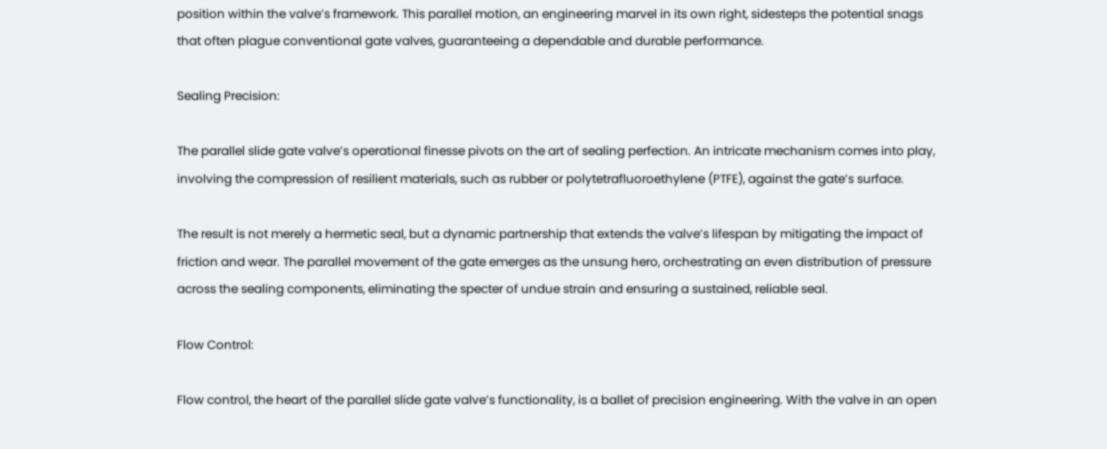position within the valve’s framework. This parallel motion, an engineering marvel in its own right, sidesteps the potential snags that often plague conventional gate valves, guaranteeing a dependable and durable performance.

Sealing Precision:

The parallel slide gate valve’s operational finesse pivots on the art of sealing perfection. An intricate mechanism comes into play, involving the compression of resilient materials, such as rubber or polytetrafluoroethylene (PTFE), against the gate’s surface.

The result is not merely a hermetic seal, but a dynamic partnership that extends the valve’s lifespan by mitigating the impact of friction and wear. The parallel movement of the gate emerges as the unsung hero, orchestrating an even distribution of pressure across the sealing components, eliminating the specter of undue strain and ensuring a sustained, reliable seal.

Flow Control:

Flow control, the heart of the parallel slide gate valve’s functionality, is a ballet of precision engineering. With the valve in an open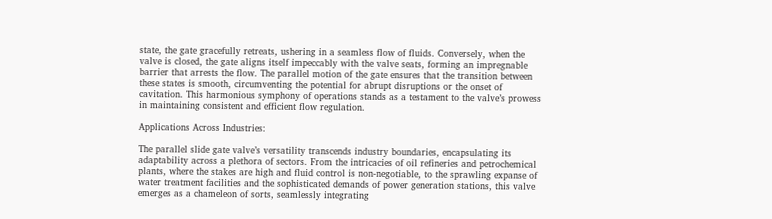state, the gate gracefully retreats, ushering in a seamless flow of fluids. Conversely, when the valve is closed, the gate aligns itself impeccably with the valve seats, forming an impregnable barrier that arrests the flow. The parallel motion of the gate ensures that the transition between these states is smooth, circumventing the potential for abrupt disruptions or the onset of cavitation. This harmonious symphony of operations stands as a testament to the valve’s prowess in maintaining consistent and efficient flow regulation.

Applications Across Industries:

The parallel slide gate valve’s versatility transcends industry boundaries, encapsulating its adaptability across a plethora of sectors. From the intricacies of oil refineries and petrochemical plants, where the stakes are high and fluid control is non-negotiable, to the sprawling expanse of water treatment facilities and the sophisticated demands of power generation stations, this valve emerges as a chameleon of sorts, seamlessly integrating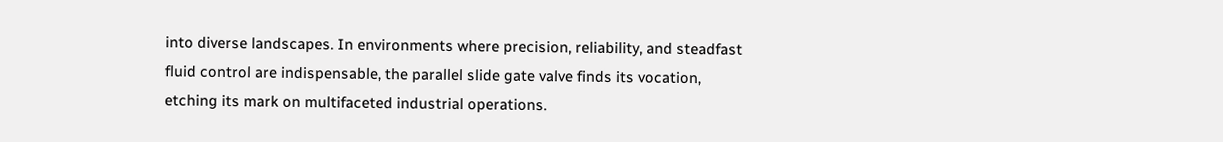into diverse landscapes. In environments where precision, reliability, and steadfast fluid control are indispensable, the parallel slide gate valve finds its vocation, etching its mark on multifaceted industrial operations.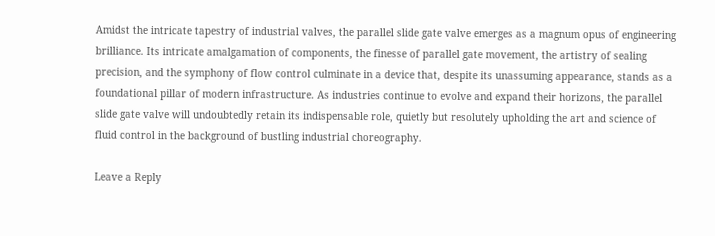Amidst the intricate tapestry of industrial valves, the parallel slide gate valve emerges as a magnum opus of engineering brilliance. Its intricate amalgamation of components, the finesse of parallel gate movement, the artistry of sealing precision, and the symphony of flow control culminate in a device that, despite its unassuming appearance, stands as a foundational pillar of modern infrastructure. As industries continue to evolve and expand their horizons, the parallel slide gate valve will undoubtedly retain its indispensable role, quietly but resolutely upholding the art and science of fluid control in the background of bustling industrial choreography.

Leave a Reply